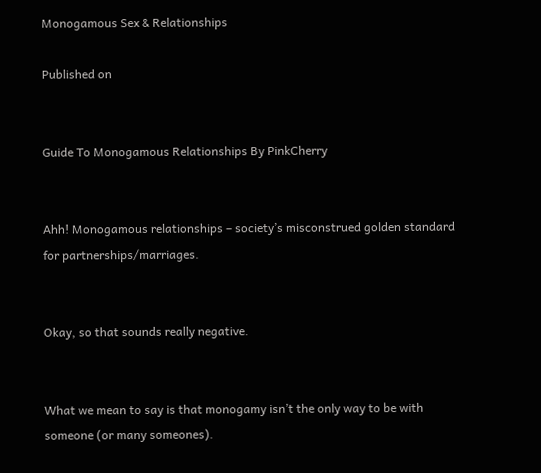Monogamous Sex & Relationships

Published on


Guide To Monogamous Relationships By PinkCherry


Ahh! Monogamous relationships – society’s misconstrued golden standard for partnerships/marriages.


Okay, so that sounds really negative.


What we mean to say is that monogamy isn’t the only way to be with someone (or many someones).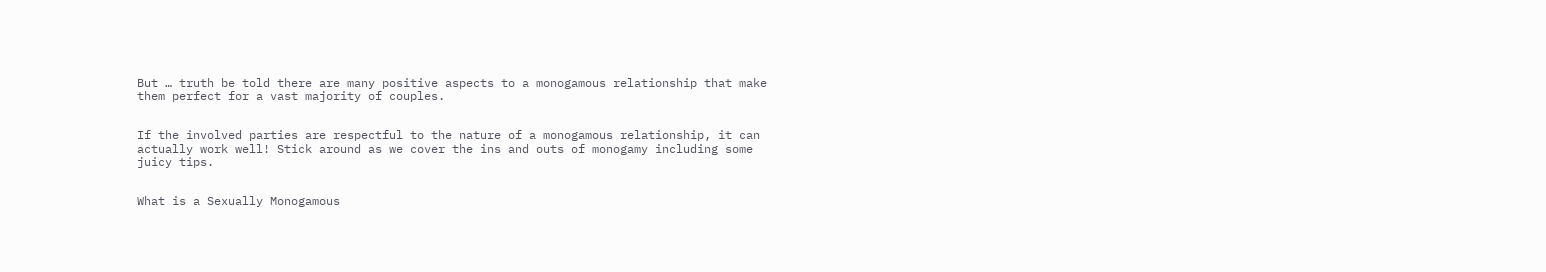But … truth be told there are many positive aspects to a monogamous relationship that make them perfect for a vast majority of couples.


If the involved parties are respectful to the nature of a monogamous relationship, it can actually work well! Stick around as we cover the ins and outs of monogamy including some juicy tips.


What is a Sexually Monogamous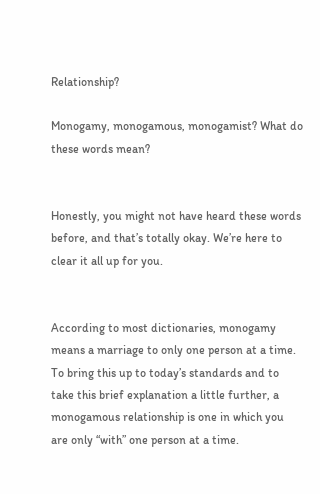Relationship?

Monogamy, monogamous, monogamist? What do these words mean?


Honestly, you might not have heard these words before, and that’s totally okay. We’re here to clear it all up for you.


According to most dictionaries, monogamy means a marriage to only one person at a time. To bring this up to today’s standards and to take this brief explanation a little further, a monogamous relationship is one in which you are only “with” one person at a time.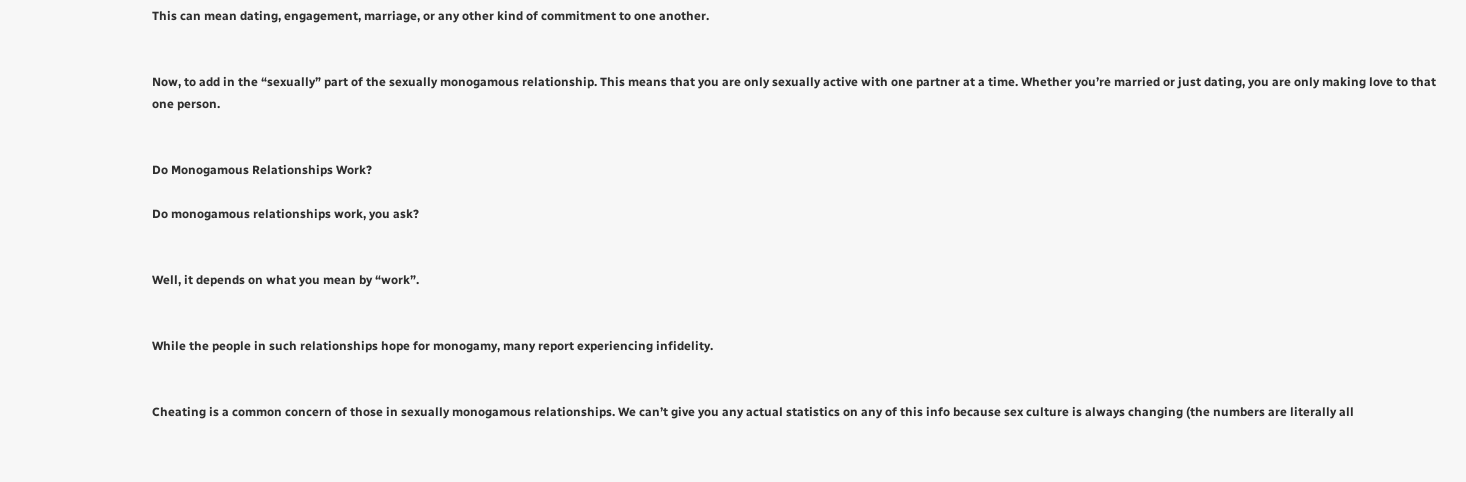This can mean dating, engagement, marriage, or any other kind of commitment to one another.


Now, to add in the “sexually” part of the sexually monogamous relationship. This means that you are only sexually active with one partner at a time. Whether you’re married or just dating, you are only making love to that one person.


Do Monogamous Relationships Work?

Do monogamous relationships work, you ask?


Well, it depends on what you mean by “work”.


While the people in such relationships hope for monogamy, many report experiencing infidelity.


Cheating is a common concern of those in sexually monogamous relationships. We can’t give you any actual statistics on any of this info because sex culture is always changing (the numbers are literally all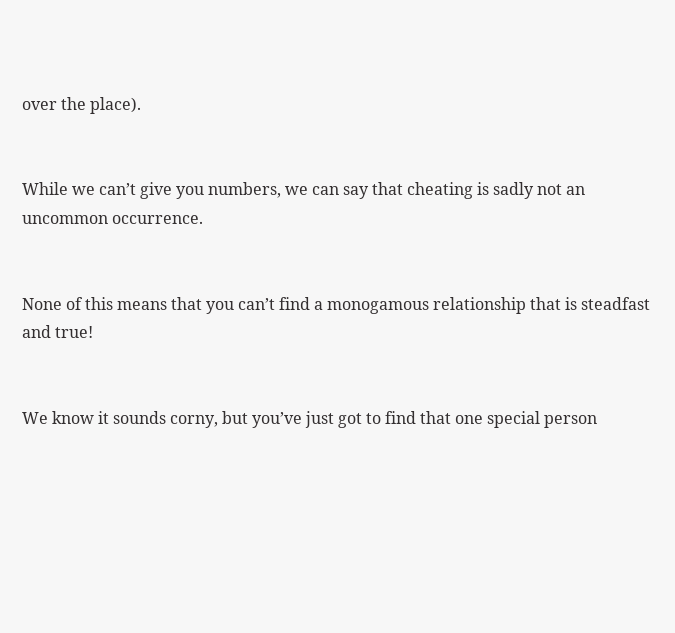over the place).


While we can’t give you numbers, we can say that cheating is sadly not an uncommon occurrence.


None of this means that you can’t find a monogamous relationship that is steadfast and true!


We know it sounds corny, but you’ve just got to find that one special person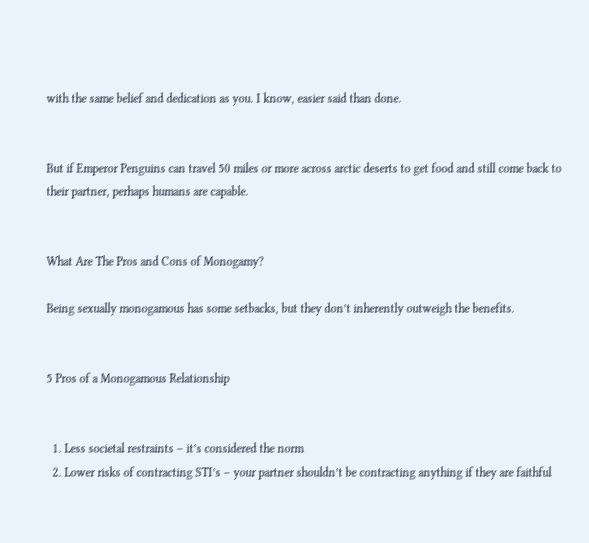with the same belief and dedication as you. I know, easier said than done.


But if Emperor Penguins can travel 50 miles or more across arctic deserts to get food and still come back to their partner, perhaps humans are capable.


What Are The Pros and Cons of Monogamy?

Being sexually monogamous has some setbacks, but they don’t inherently outweigh the benefits.


5 Pros of a Monogamous Relationship


  1. Less societal restraints – it’s considered the norm
  2. Lower risks of contracting STI’s – your partner shouldn’t be contracting anything if they are faithful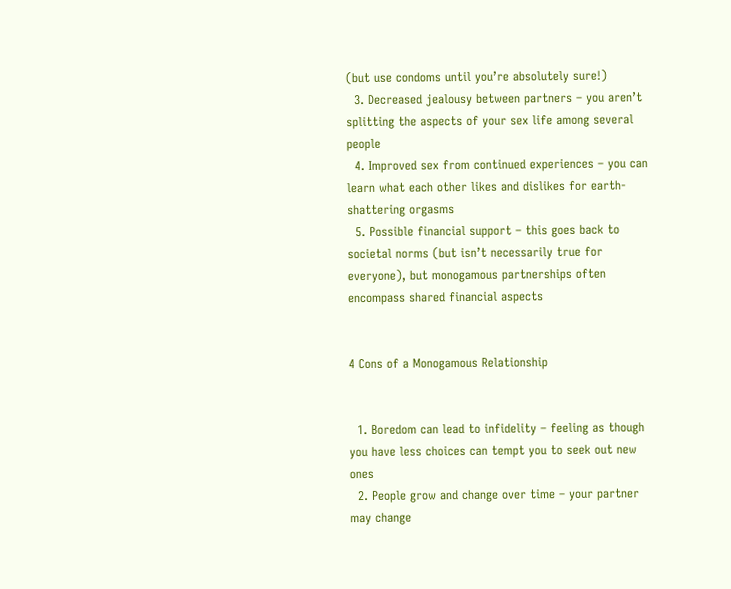(but use condoms until you’re absolutely sure!)
  3. Decreased jealousy between partners – you aren’t splitting the aspects of your sex life among several people
  4. Improved sex from continued experiences – you can learn what each other likes and dislikes for earth-shattering orgasms
  5. Possible financial support – this goes back to societal norms (but isn’t necessarily true for everyone), but monogamous partnerships often encompass shared financial aspects


4 Cons of a Monogamous Relationship


  1. Boredom can lead to infidelity – feeling as though you have less choices can tempt you to seek out new ones
  2. People grow and change over time – your partner may change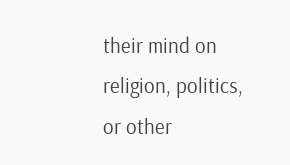their mind on religion, politics, or other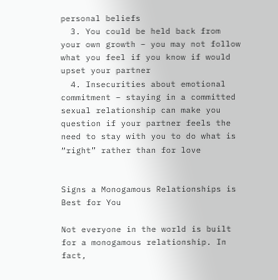personal beliefs
  3. You could be held back from your own growth – you may not follow what you feel if you know if would upset your partner
  4. Insecurities about emotional commitment – staying in a committed sexual relationship can make you question if your partner feels the need to stay with you to do what is “right” rather than for love


Signs a Monogamous Relationships is Best for You

Not everyone in the world is built for a monogamous relationship. In fact,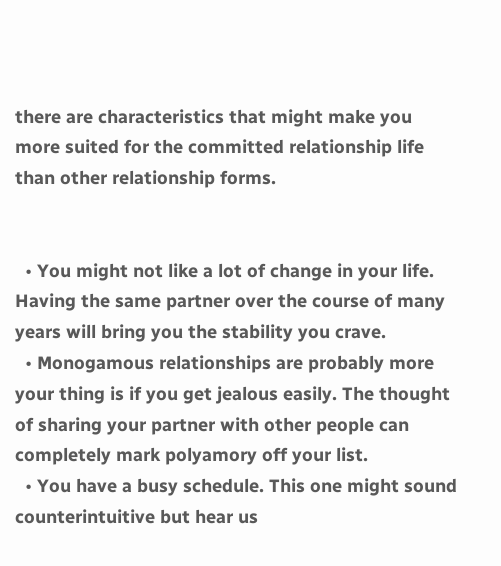there are characteristics that might make you more suited for the committed relationship life than other relationship forms.


  • You might not like a lot of change in your life. Having the same partner over the course of many years will bring you the stability you crave.
  • Monogamous relationships are probably more your thing is if you get jealous easily. The thought of sharing your partner with other people can completely mark polyamory off your list.
  • You have a busy schedule. This one might sound counterintuitive but hear us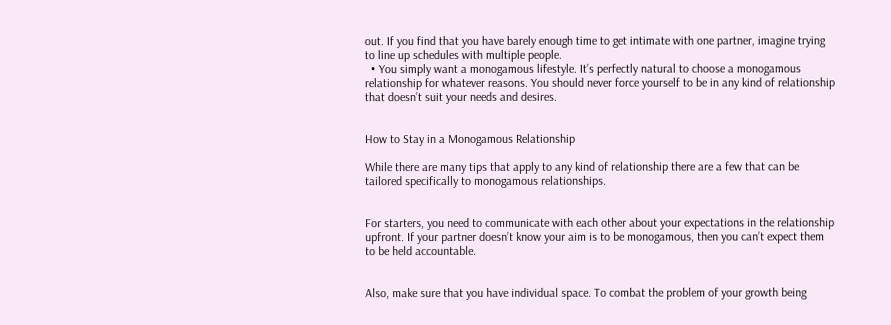out. If you find that you have barely enough time to get intimate with one partner, imagine trying to line up schedules with multiple people.
  • You simply want a monogamous lifestyle. It’s perfectly natural to choose a monogamous relationship for whatever reasons. You should never force yourself to be in any kind of relationship that doesn’t suit your needs and desires.


How to Stay in a Monogamous Relationship

While there are many tips that apply to any kind of relationship there are a few that can be tailored specifically to monogamous relationships.


For starters, you need to communicate with each other about your expectations in the relationship upfront. If your partner doesn’t know your aim is to be monogamous, then you can’t expect them to be held accountable.


Also, make sure that you have individual space. To combat the problem of your growth being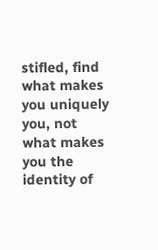stifled, find what makes you uniquely you, not what makes you the identity of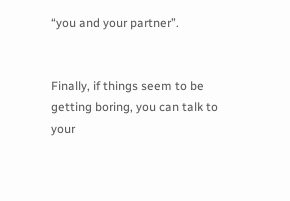“you and your partner”.


Finally, if things seem to be getting boring, you can talk to your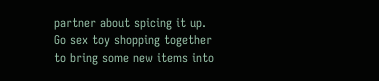partner about spicing it up. Go sex toy shopping together to bring some new items into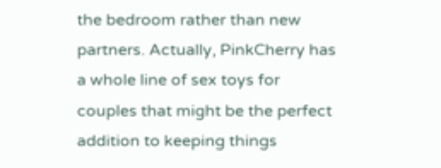the bedroom rather than new partners. Actually, PinkCherry has a whole line of sex toys for couples that might be the perfect addition to keeping things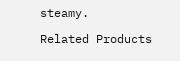steamy.

Related Products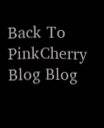Back To PinkCherry Blog Blog